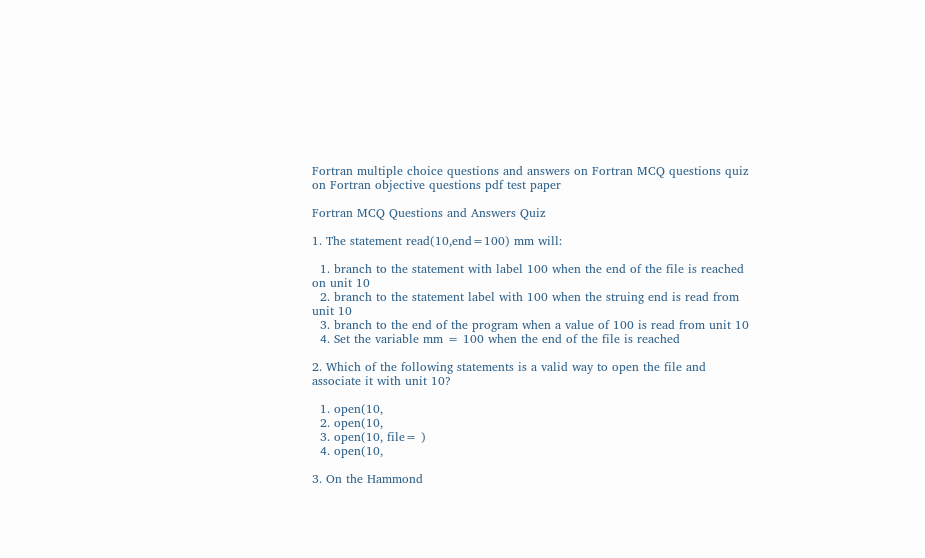Fortran multiple choice questions and answers on Fortran MCQ questions quiz on Fortran objective questions pdf test paper

Fortran MCQ Questions and Answers Quiz

1. The statement read(10,end=100) mm will:

  1. branch to the statement with label 100 when the end of the file is reached on unit 10
  2. branch to the statement label with 100 when the struing end is read from unit 10
  3. branch to the end of the program when a value of 100 is read from unit 10
  4. Set the variable mm = 100 when the end of the file is reached

2. Which of the following statements is a valid way to open the file and associate it with unit 10?

  1. open(10,
  2. open(10,
  3. open(10, file= )
  4. open(10,

3. On the Hammond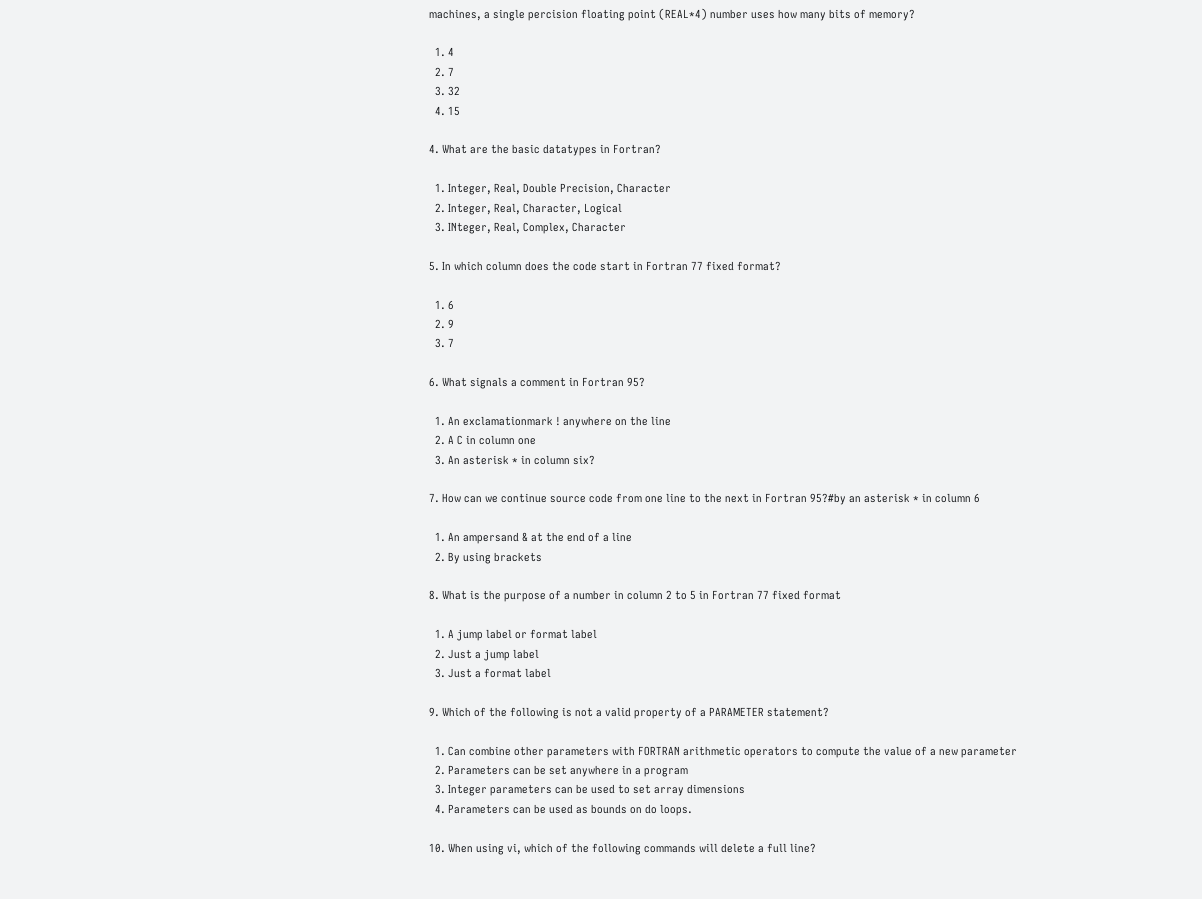machines, a single percision floating point (REAL*4) number uses how many bits of memory?

  1. 4
  2. 7
  3. 32
  4. 15

4. What are the basic datatypes in Fortran?

  1. Integer, Real, Double Precision, Character
  2. Integer, Real, Character, Logical
  3. INteger, Real, Complex, Character

5. In which column does the code start in Fortran 77 fixed format?

  1. 6
  2. 9
  3. 7

6. What signals a comment in Fortran 95?

  1. An exclamationmark ! anywhere on the line
  2. A C in column one
  3. An asterisk * in column six?

7. How can we continue source code from one line to the next in Fortran 95?#by an asterisk * in column 6

  1. An ampersand & at the end of a line
  2. By using brackets

8. What is the purpose of a number in column 2 to 5 in Fortran 77 fixed format

  1. A jump label or format label
  2. Just a jump label
  3. Just a format label

9. Which of the following is not a valid property of a PARAMETER statement?

  1. Can combine other parameters with FORTRAN arithmetic operators to compute the value of a new parameter
  2. Parameters can be set anywhere in a program
  3. Integer parameters can be used to set array dimensions
  4. Parameters can be used as bounds on do loops.

10. When using vi, which of the following commands will delete a full line?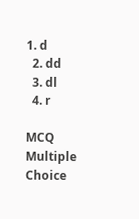1. d
  2. dd
  3. dl
  4. r

MCQ Multiple Choice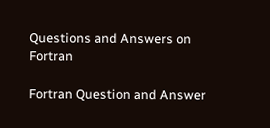Questions and Answers on Fortran

Fortran Question and Answer